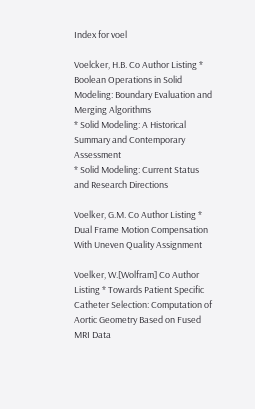Index for voel

Voelcker, H.B. Co Author Listing * Boolean Operations in Solid Modeling: Boundary Evaluation and Merging Algorithms
* Solid Modeling: A Historical Summary and Contemporary Assessment
* Solid Modeling: Current Status and Research Directions

Voelker, G.M. Co Author Listing * Dual Frame Motion Compensation With Uneven Quality Assignment

Voelker, W.[Wolfram] Co Author Listing * Towards Patient Specific Catheter Selection: Computation of Aortic Geometry Based on Fused MRI Data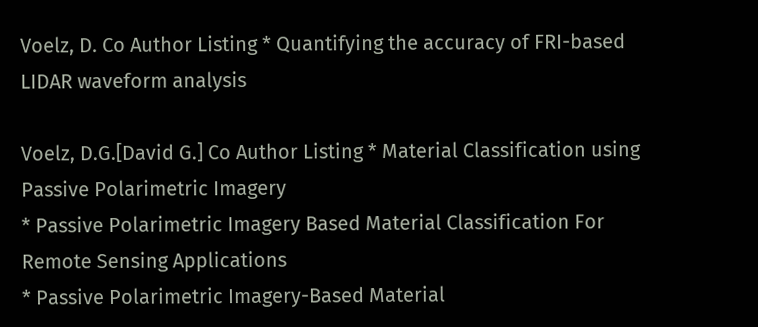Voelz, D. Co Author Listing * Quantifying the accuracy of FRI-based LIDAR waveform analysis

Voelz, D.G.[David G.] Co Author Listing * Material Classification using Passive Polarimetric Imagery
* Passive Polarimetric Imagery Based Material Classification For Remote Sensing Applications
* Passive Polarimetric Imagery-Based Material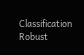Classification Robust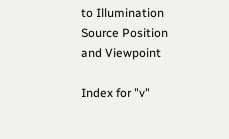to Illumination Source Position and Viewpoint

Index for "v"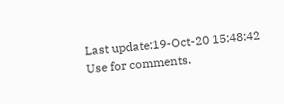Last update:19-Oct-20 15:48:42
Use for comments.